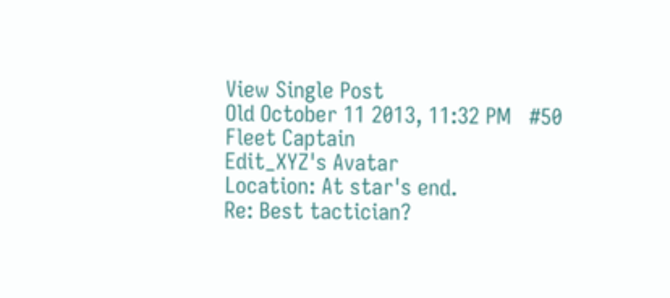View Single Post
Old October 11 2013, 11:32 PM   #50
Fleet Captain
Edit_XYZ's Avatar
Location: At star's end.
Re: Best tactician?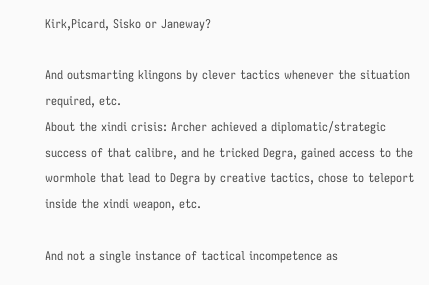Kirk,Picard, Sisko or Janeway?

And outsmarting klingons by clever tactics whenever the situation required, etc.
About the xindi crisis: Archer achieved a diplomatic/strategic success of that calibre, and he tricked Degra, gained access to the wormhole that lead to Degra by creative tactics, chose to teleport inside the xindi weapon, etc.

And not a single instance of tactical incompetence as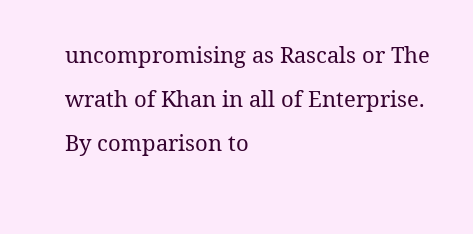uncompromising as Rascals or The wrath of Khan in all of Enterprise.
By comparison to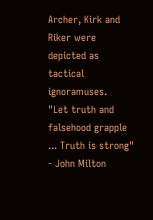Archer, Kirk and Riker were depicted as tactical ignoramuses.
"Let truth and falsehood grapple ... Truth is strong" - John Milton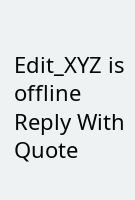Edit_XYZ is offline   Reply With Quote